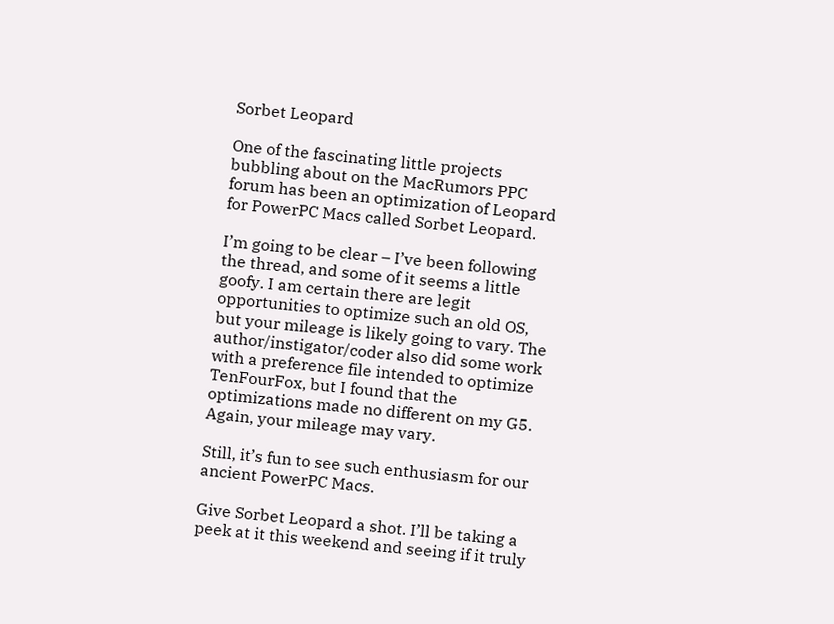Sorbet Leopard

One of the fascinating little projects bubbling about on the MacRumors PPC forum has been an optimization of Leopard for PowerPC Macs called Sorbet Leopard.

I’m going to be clear – I’ve been following the thread, and some of it seems a little goofy. I am certain there are legit opportunities to optimize such an old OS, but your mileage is likely going to vary. The author/instigator/coder also did some work with a preference file intended to optimize TenFourFox, but I found that the optimizations made no different on my G5. Again, your mileage may vary.

Still, it’s fun to see such enthusiasm for our ancient PowerPC Macs.

Give Sorbet Leopard a shot. I’ll be taking a peek at it this weekend and seeing if it truly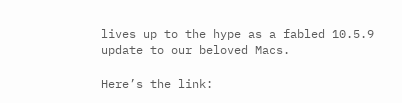lives up to the hype as a fabled 10.5.9 update to our beloved Macs.

Here’s the link: